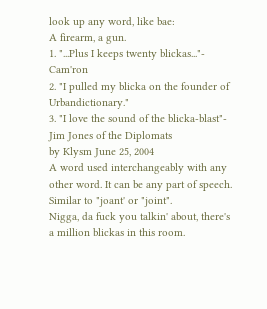look up any word, like bae:
A firearm, a gun.
1. "...Plus I keeps twenty blickas..."- Cam'ron
2. "I pulled my blicka on the founder of Urbandictionary."
3. "I love the sound of the blicka-blast"- Jim Jones of the Diplomats
by Klysm June 25, 2004
A word used interchangeably with any other word. It can be any part of speech. Similar to "joant' or "joint".
Nigga, da fuck you talkin' about, there's a million blickas in this room.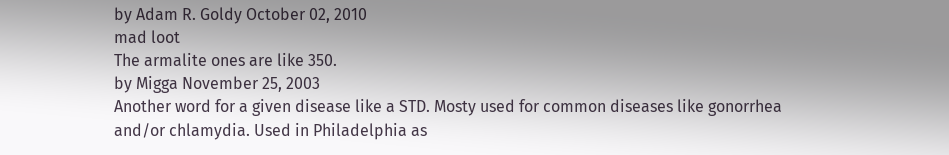by Adam R. Goldy October 02, 2010
mad loot
The armalite ones are like 350.
by Migga November 25, 2003
Another word for a given disease like a STD. Mosty used for common diseases like gonorrhea and/or chlamydia. Used in Philadelphia as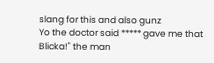slang for this and also gunz
Yo the doctor said ***** gave me that Blicka!" the man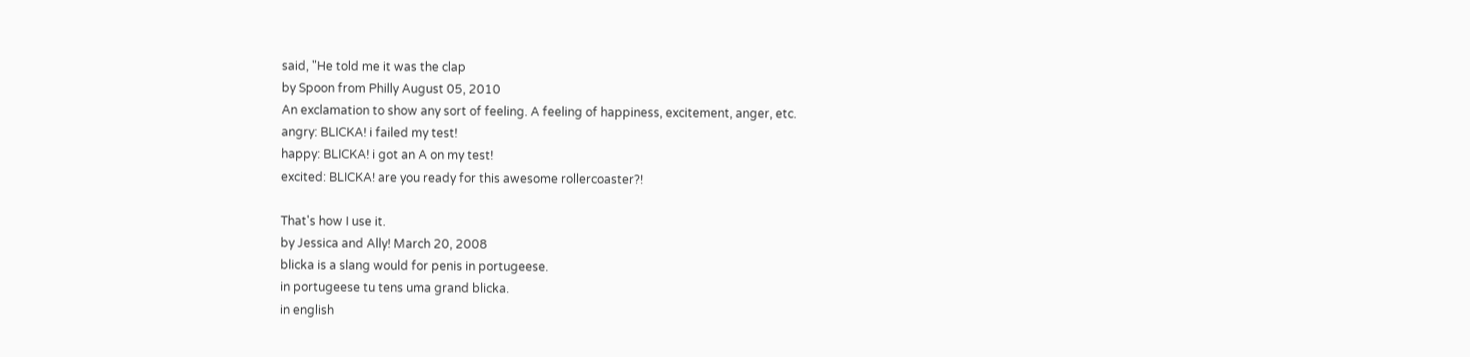said, "He told me it was the clap
by Spoon from Philly August 05, 2010
An exclamation to show any sort of feeling. A feeling of happiness, excitement, anger, etc.
angry: BLICKA! i failed my test!
happy: BLICKA! i got an A on my test!
excited: BLICKA! are you ready for this awesome rollercoaster?!

That's how I use it.
by Jessica and Ally! March 20, 2008
blicka is a slang would for penis in portugeese.
in portugeese tu tens uma grand blicka.
in english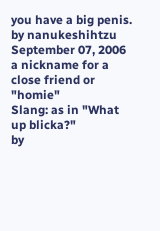you have a big penis.
by nanukeshihtzu September 07, 2006
a nickname for a close friend or "homie"
Slang: as in "What up blicka?"
by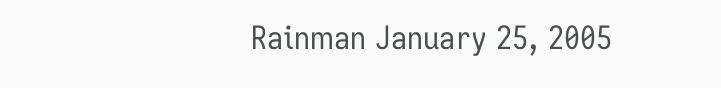Rainman January 25, 2005